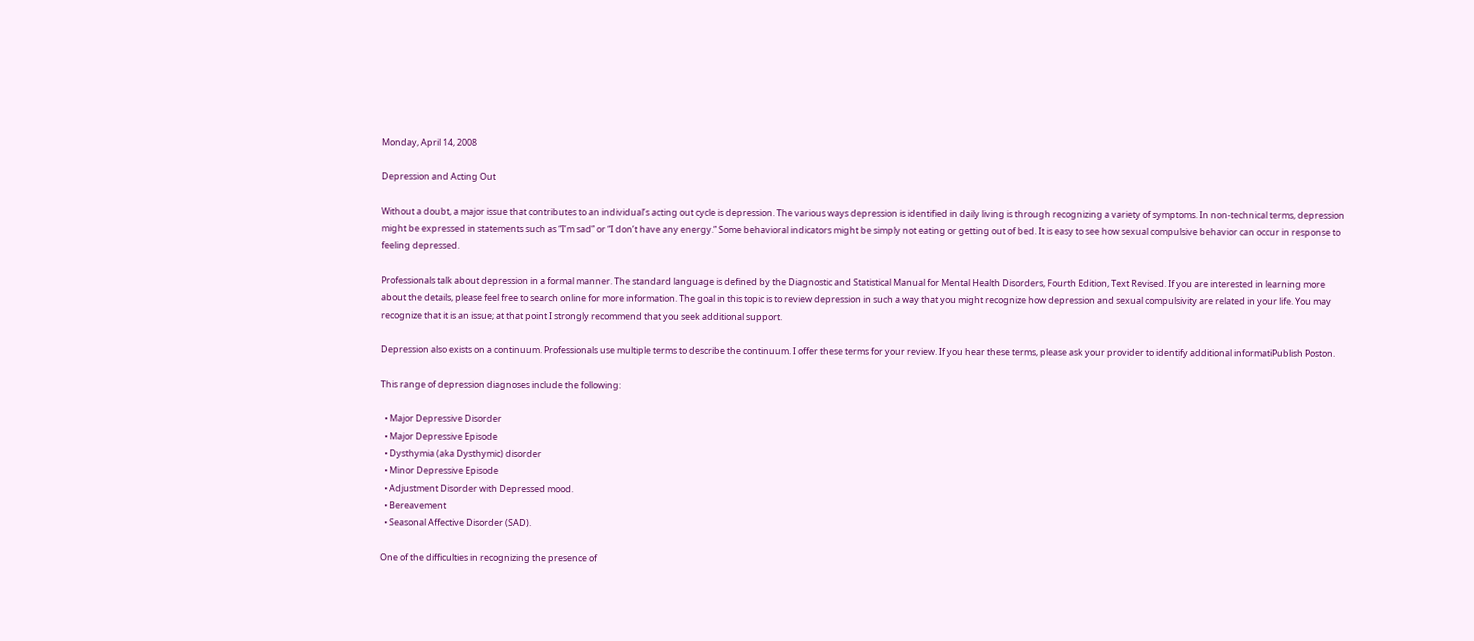Monday, April 14, 2008

Depression and Acting Out

Without a doubt, a major issue that contributes to an individual’s acting out cycle is depression. The various ways depression is identified in daily living is through recognizing a variety of symptoms. In non-technical terms, depression might be expressed in statements such as “I’m sad” or “I don’t have any energy.” Some behavioral indicators might be simply not eating or getting out of bed. It is easy to see how sexual compulsive behavior can occur in response to feeling depressed.

Professionals talk about depression in a formal manner. The standard language is defined by the Diagnostic and Statistical Manual for Mental Health Disorders, Fourth Edition, Text Revised. If you are interested in learning more about the details, please feel free to search online for more information. The goal in this topic is to review depression in such a way that you might recognize how depression and sexual compulsivity are related in your life. You may recognize that it is an issue; at that point I strongly recommend that you seek additional support.

Depression also exists on a continuum. Professionals use multiple terms to describe the continuum. I offer these terms for your review. If you hear these terms, please ask your provider to identify additional informatiPublish Poston.

This range of depression diagnoses include the following:

  • Major Depressive Disorder
  • Major Depressive Episode
  • Dysthymia (aka Dysthymic) disorder
  • Minor Depressive Episode
  • Adjustment Disorder with Depressed mood.
  • Bereavement
  • Seasonal Affective Disorder (SAD).

One of the difficulties in recognizing the presence of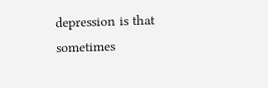depression is that sometimes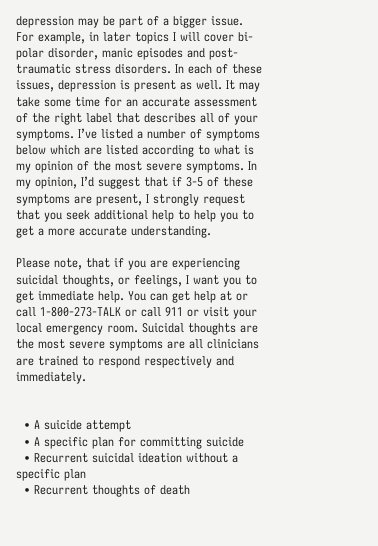depression may be part of a bigger issue. For example, in later topics I will cover bi-polar disorder, manic episodes and post-traumatic stress disorders. In each of these issues, depression is present as well. It may take some time for an accurate assessment of the right label that describes all of your symptoms. I’ve listed a number of symptoms below which are listed according to what is my opinion of the most severe symptoms. In my opinion, I’d suggest that if 3-5 of these symptoms are present, I strongly request that you seek additional help to help you to get a more accurate understanding.

Please note, that if you are experiencing suicidal thoughts, or feelings, I want you to get immediate help. You can get help at or call 1-800-273-TALK or call 911 or visit your local emergency room. Suicidal thoughts are the most severe symptoms are all clinicians are trained to respond respectively and immediately.


  • A suicide attempt
  • A specific plan for committing suicide
  • Recurrent suicidal ideation without a specific plan
  • Recurrent thoughts of death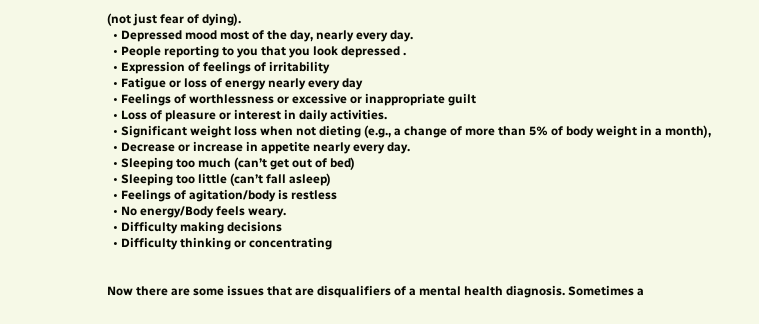(not just fear of dying).
  • Depressed mood most of the day, nearly every day.
  • People reporting to you that you look depressed .
  • Expression of feelings of irritability
  • Fatigue or loss of energy nearly every day
  • Feelings of worthlessness or excessive or inappropriate guilt
  • Loss of pleasure or interest in daily activities.
  • Significant weight loss when not dieting (e.g., a change of more than 5% of body weight in a month),
  • Decrease or increase in appetite nearly every day.
  • Sleeping too much (can’t get out of bed)
  • Sleeping too little (can’t fall asleep)
  • Feelings of agitation/body is restless
  • No energy/Body feels weary.
  • Difficulty making decisions
  • Difficulty thinking or concentrating


Now there are some issues that are disqualifiers of a mental health diagnosis. Sometimes a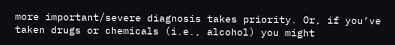more important/severe diagnosis takes priority. Or, if you’ve taken drugs or chemicals (i.e., alcohol) you might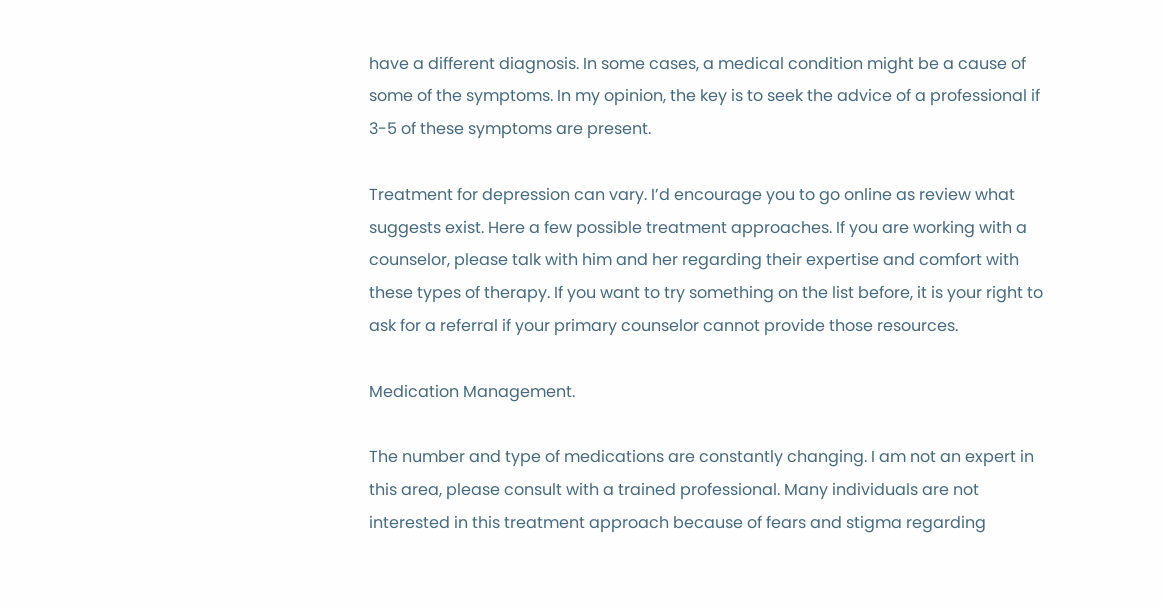have a different diagnosis. In some cases, a medical condition might be a cause of some of the symptoms. In my opinion, the key is to seek the advice of a professional if 3-5 of these symptoms are present.

Treatment for depression can vary. I’d encourage you to go online as review what suggests exist. Here a few possible treatment approaches. If you are working with a counselor, please talk with him and her regarding their expertise and comfort with these types of therapy. If you want to try something on the list before, it is your right to ask for a referral if your primary counselor cannot provide those resources.

Medication Management.

The number and type of medications are constantly changing. I am not an expert in this area, please consult with a trained professional. Many individuals are not interested in this treatment approach because of fears and stigma regarding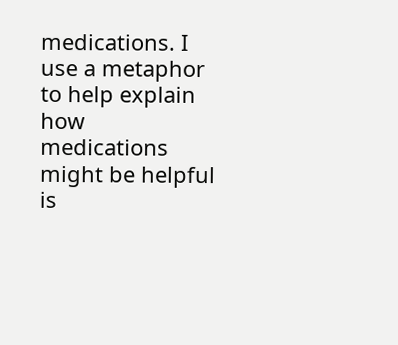medications. I use a metaphor to help explain how medications might be helpful is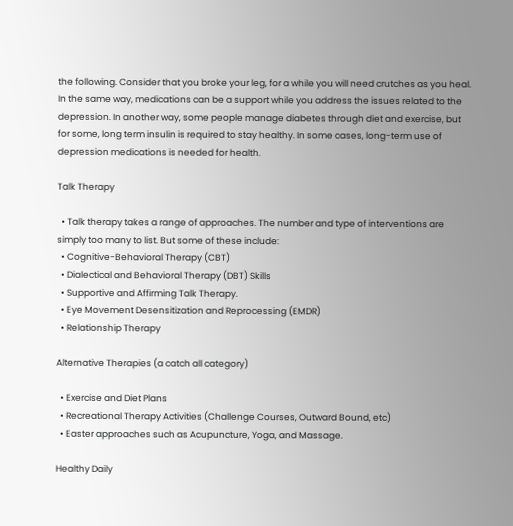the following. Consider that you broke your leg, for a while you will need crutches as you heal. In the same way, medications can be a support while you address the issues related to the depression. In another way, some people manage diabetes through diet and exercise, but for some, long term insulin is required to stay healthy. In some cases, long-term use of depression medications is needed for health.

Talk Therapy

  • Talk therapy takes a range of approaches. The number and type of interventions are simply too many to list. But some of these include:
  • Cognitive-Behavioral Therapy (CBT)
  • Dialectical and Behavioral Therapy (DBT) Skills
  • Supportive and Affirming Talk Therapy.
  • Eye Movement Desensitization and Reprocessing (EMDR)
  • Relationship Therapy

Alternative Therapies (a catch all category)

  • Exercise and Diet Plans
  • Recreational Therapy Activities (Challenge Courses, Outward Bound, etc)
  • Easter approaches such as Acupuncture, Yoga, and Massage.

Healthy Daily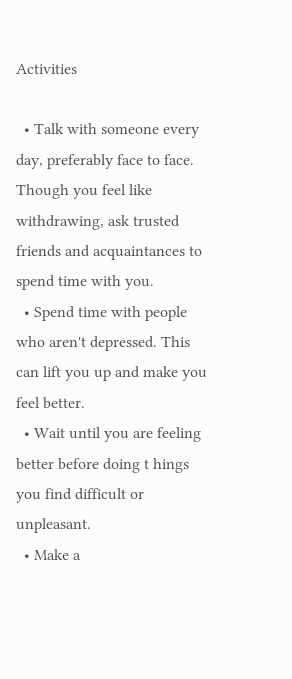Activities

  • Talk with someone every day, preferably face to face. Though you feel like withdrawing, ask trusted friends and acquaintances to spend time with you.
  • Spend time with people who aren't depressed. This can lift you up and make you feel better.
  • Wait until you are feeling better before doing t hings you find difficult or unpleasant.
  • Make a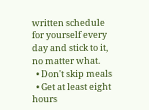written schedule for yourself every day and stick to it, no matter what.
  • Don't skip meals
  • Get at least eight hours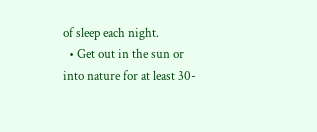of sleep each night.
  • Get out in the sun or into nature for at least 30-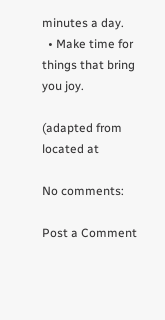minutes a day.
  • Make time for things that bring you joy.

(adapted from located at

No comments:

Post a Comment